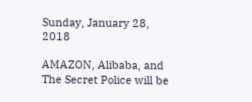Sunday, January 28, 2018

AMAZON, Alibaba, and The Secret Police will be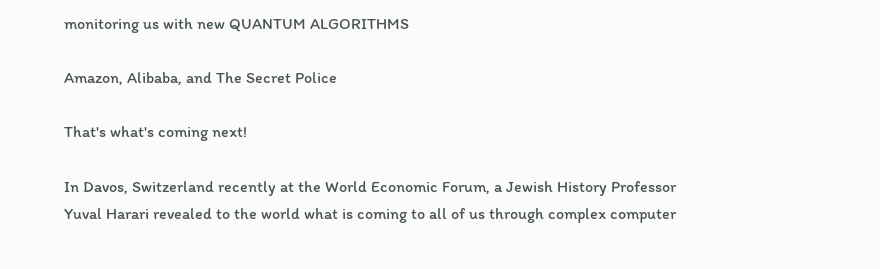monitoring us with new QUANTUM ALGORITHMS

Amazon, Alibaba, and The Secret Police

That's what's coming next!

In Davos, Switzerland recently at the World Economic Forum, a Jewish History Professor Yuval Harari revealed to the world what is coming to all of us through complex computer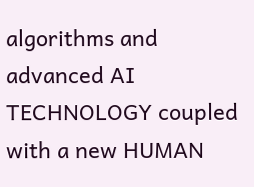algorithms and advanced AI TECHNOLOGY coupled with a new HUMAN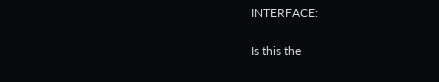INTERFACE:

Is this the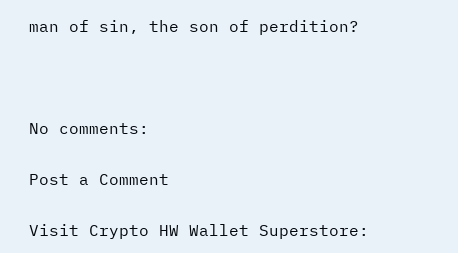man of sin, the son of perdition?



No comments:

Post a Comment

Visit Crypto HW Wallet Superstore: